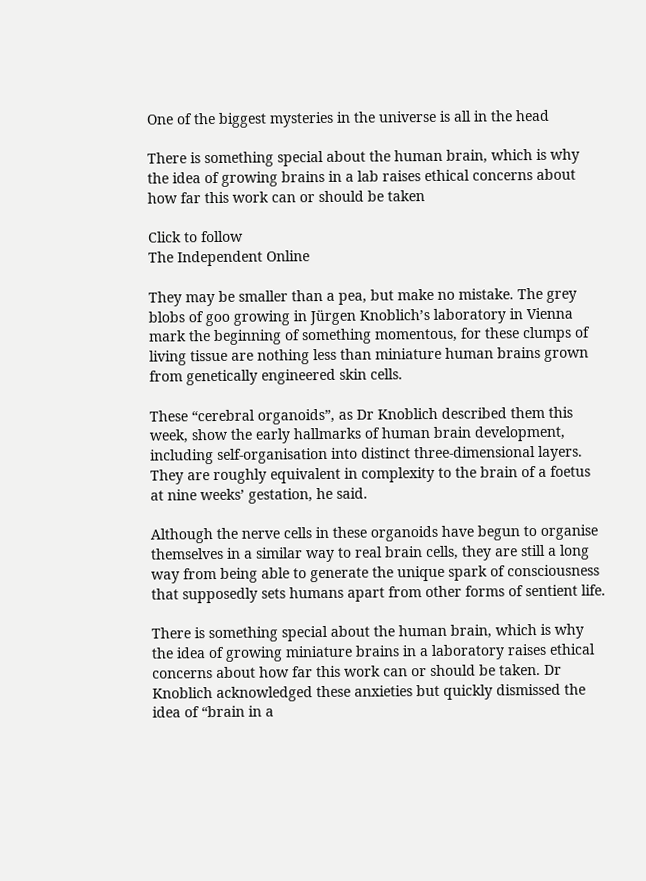One of the biggest mysteries in the universe is all in the head

There is something special about the human brain, which is why the idea of growing brains in a lab raises ethical concerns about how far this work can or should be taken

Click to follow
The Independent Online

They may be smaller than a pea, but make no mistake. The grey blobs of goo growing in Jürgen Knoblich’s laboratory in Vienna mark the beginning of something momentous, for these clumps of living tissue are nothing less than miniature human brains grown from genetically engineered skin cells.

These “cerebral organoids”, as Dr Knoblich described them this week, show the early hallmarks of human brain development, including self-organisation into distinct three-dimensional layers. They are roughly equivalent in complexity to the brain of a foetus at nine weeks’ gestation, he said.

Although the nerve cells in these organoids have begun to organise themselves in a similar way to real brain cells, they are still a long way from being able to generate the unique spark of consciousness that supposedly sets humans apart from other forms of sentient life.

There is something special about the human brain, which is why the idea of growing miniature brains in a laboratory raises ethical concerns about how far this work can or should be taken. Dr Knoblich acknowledged these anxieties but quickly dismissed the idea of “brain in a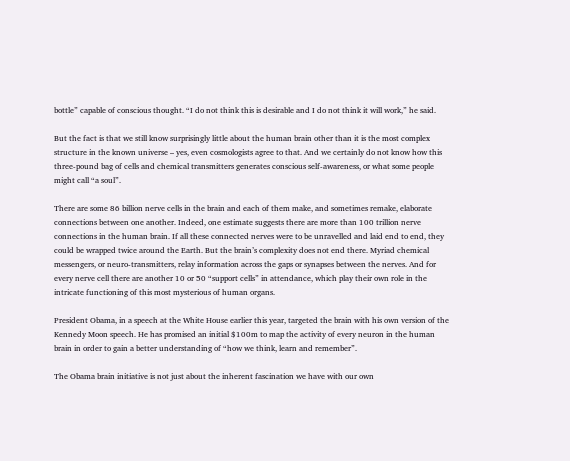bottle” capable of conscious thought. “I do not think this is desirable and I do not think it will work,” he said.

But the fact is that we still know surprisingly little about the human brain other than it is the most complex structure in the known universe – yes, even cosmologists agree to that. And we certainly do not know how this three-pound bag of cells and chemical transmitters generates conscious self-awareness, or what some people might call “a soul”.

There are some 86 billion nerve cells in the brain and each of them make, and sometimes remake, elaborate connections between one another. Indeed, one estimate suggests there are more than 100 trillion nerve connections in the human brain. If all these connected nerves were to be unravelled and laid end to end, they could be wrapped twice around the Earth. But the brain’s complexity does not end there. Myriad chemical messengers, or neuro-transmitters, relay information across the gaps or synapses between the nerves. And for every nerve cell there are another 10 or 50 “support cells” in attendance, which play their own role in the intricate functioning of this most mysterious of human organs.

President Obama, in a speech at the White House earlier this year, targeted the brain with his own version of the Kennedy Moon speech. He has promised an initial $100m to map the activity of every neuron in the human brain in order to gain a better understanding of “how we think, learn and remember”.

The Obama brain initiative is not just about the inherent fascination we have with our own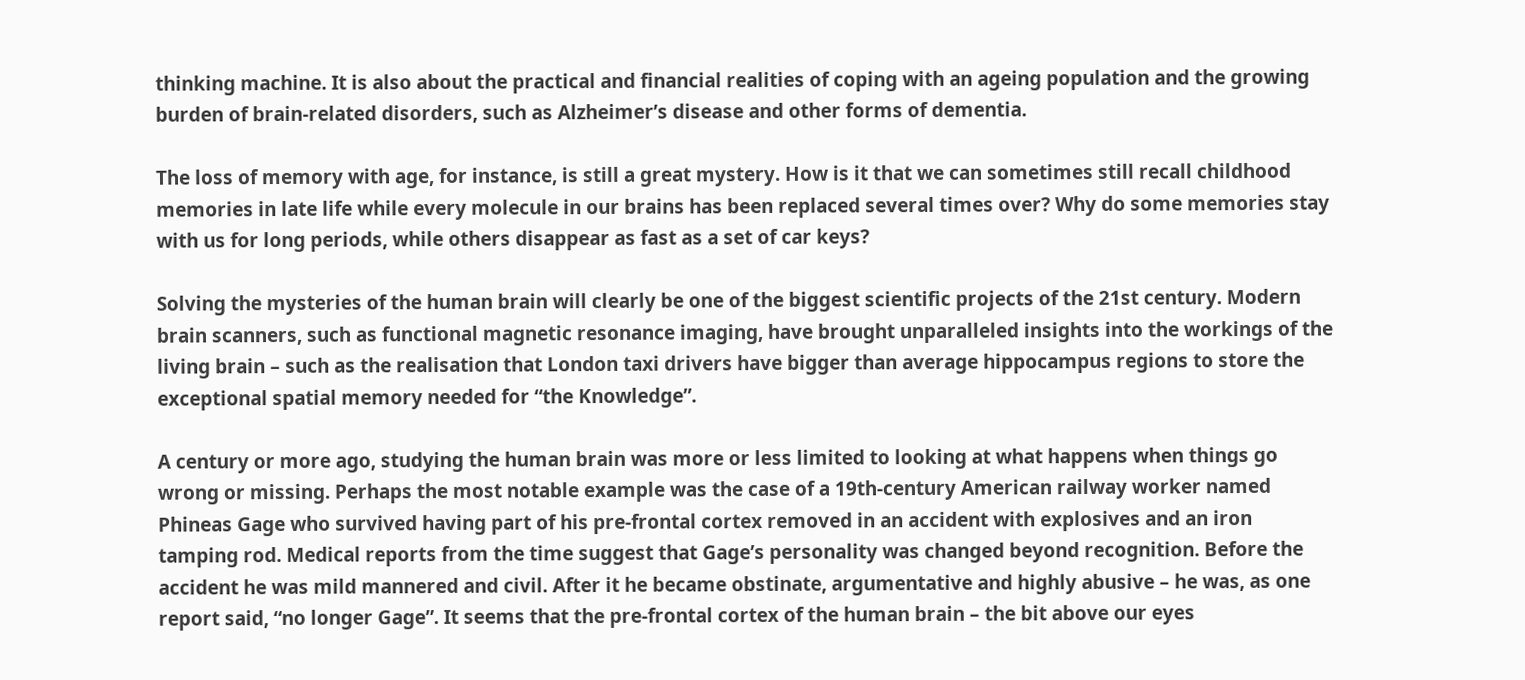thinking machine. It is also about the practical and financial realities of coping with an ageing population and the growing burden of brain-related disorders, such as Alzheimer’s disease and other forms of dementia.

The loss of memory with age, for instance, is still a great mystery. How is it that we can sometimes still recall childhood memories in late life while every molecule in our brains has been replaced several times over? Why do some memories stay with us for long periods, while others disappear as fast as a set of car keys?

Solving the mysteries of the human brain will clearly be one of the biggest scientific projects of the 21st century. Modern brain scanners, such as functional magnetic resonance imaging, have brought unparalleled insights into the workings of the living brain – such as the realisation that London taxi drivers have bigger than average hippocampus regions to store the exceptional spatial memory needed for “the Knowledge”.

A century or more ago, studying the human brain was more or less limited to looking at what happens when things go wrong or missing. Perhaps the most notable example was the case of a 19th-century American railway worker named Phineas Gage who survived having part of his pre-frontal cortex removed in an accident with explosives and an iron tamping rod. Medical reports from the time suggest that Gage’s personality was changed beyond recognition. Before the accident he was mild mannered and civil. After it he became obstinate, argumentative and highly abusive – he was, as one report said, “no longer Gage”. It seems that the pre-frontal cortex of the human brain – the bit above our eyes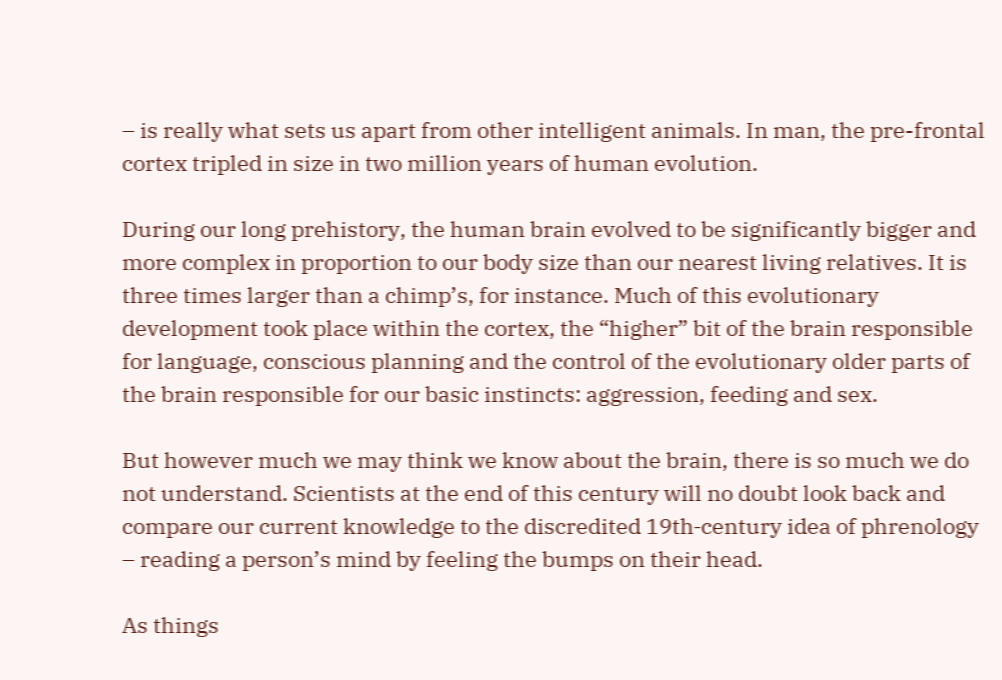– is really what sets us apart from other intelligent animals. In man, the pre-frontal cortex tripled in size in two million years of human evolution.

During our long prehistory, the human brain evolved to be significantly bigger and more complex in proportion to our body size than our nearest living relatives. It is three times larger than a chimp’s, for instance. Much of this evolutionary development took place within the cortex, the “higher” bit of the brain responsible for language, conscious planning and the control of the evolutionary older parts of the brain responsible for our basic instincts: aggression, feeding and sex.

But however much we may think we know about the brain, there is so much we do not understand. Scientists at the end of this century will no doubt look back and compare our current knowledge to the discredited 19th‑century idea of phrenology – reading a person’s mind by feeling the bumps on their head.

As things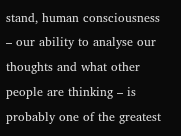stand, human consciousness – our ability to analyse our thoughts and what other people are thinking – is probably one of the greatest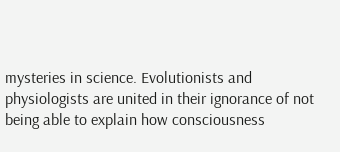mysteries in science. Evolutionists and physiologists are united in their ignorance of not being able to explain how consciousness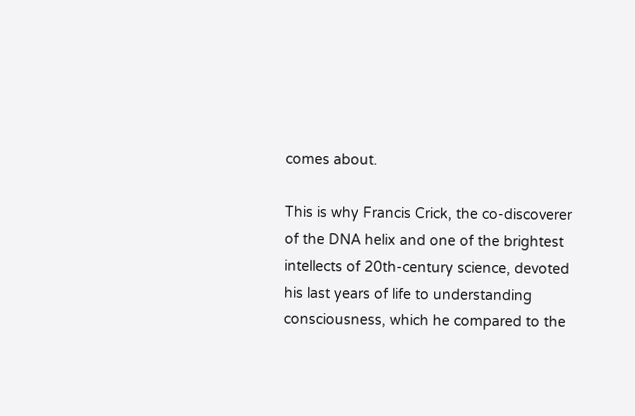comes about.

This is why Francis Crick, the co-discoverer of the DNA helix and one of the brightest intellects of 20th-century science, devoted his last years of life to understanding consciousness, which he compared to the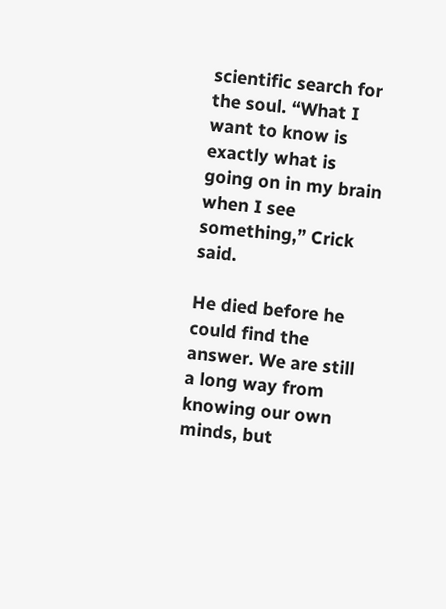scientific search for the soul. “What I want to know is exactly what is going on in my brain when I see something,” Crick said.

He died before he could find the answer. We are still a long way from knowing our own minds, but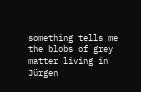something tells me the blobs of grey matter living in Jürgen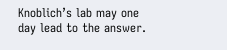Knoblich’s lab may one day lead to the answer.